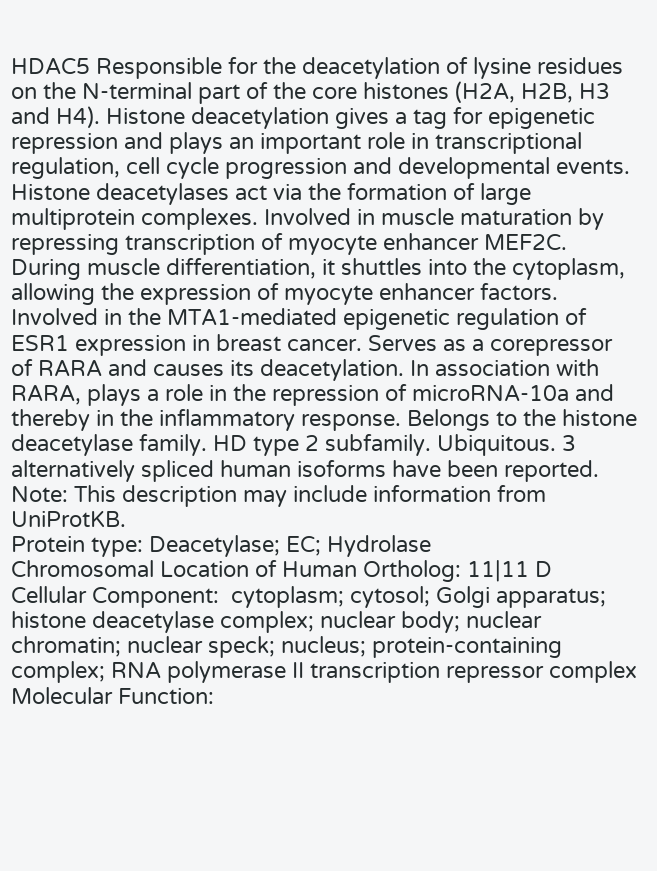HDAC5 Responsible for the deacetylation of lysine residues on the N-terminal part of the core histones (H2A, H2B, H3 and H4). Histone deacetylation gives a tag for epigenetic repression and plays an important role in transcriptional regulation, cell cycle progression and developmental events. Histone deacetylases act via the formation of large multiprotein complexes. Involved in muscle maturation by repressing transcription of myocyte enhancer MEF2C. During muscle differentiation, it shuttles into the cytoplasm, allowing the expression of myocyte enhancer factors. Involved in the MTA1-mediated epigenetic regulation of ESR1 expression in breast cancer. Serves as a corepressor of RARA and causes its deacetylation. In association with RARA, plays a role in the repression of microRNA-10a and thereby in the inflammatory response. Belongs to the histone deacetylase family. HD type 2 subfamily. Ubiquitous. 3 alternatively spliced human isoforms have been reported. Note: This description may include information from UniProtKB.
Protein type: Deacetylase; EC; Hydrolase
Chromosomal Location of Human Ortholog: 11|11 D
Cellular Component:  cytoplasm; cytosol; Golgi apparatus; histone deacetylase complex; nuclear body; nuclear chromatin; nuclear speck; nucleus; protein-containing complex; RNA polymerase II transcription repressor complex
Molecular Function: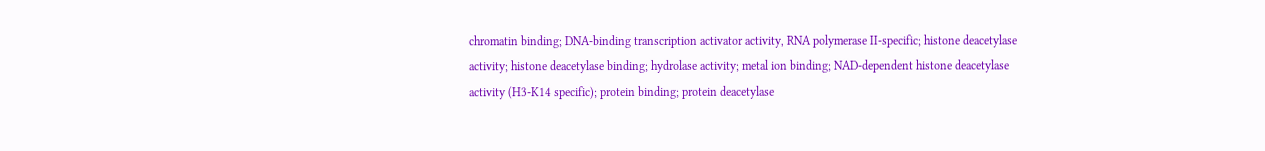chromatin binding; DNA-binding transcription activator activity, RNA polymerase II-specific; histone deacetylase activity; histone deacetylase binding; hydrolase activity; metal ion binding; NAD-dependent histone deacetylase activity (H3-K14 specific); protein binding; protein deacetylase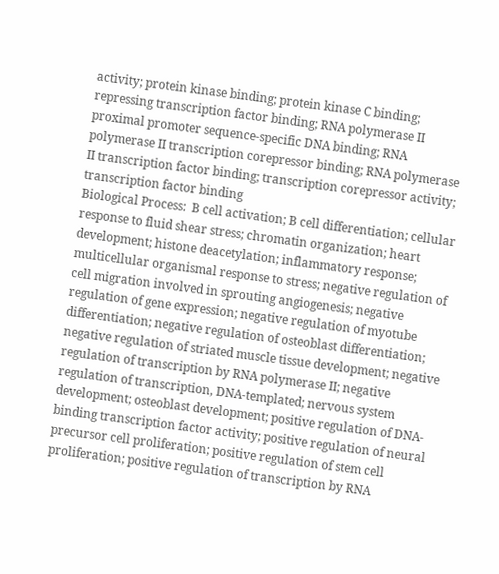activity; protein kinase binding; protein kinase C binding; repressing transcription factor binding; RNA polymerase II proximal promoter sequence-specific DNA binding; RNA polymerase II transcription corepressor binding; RNA polymerase II transcription factor binding; transcription corepressor activity; transcription factor binding
Biological Process:  B cell activation; B cell differentiation; cellular response to fluid shear stress; chromatin organization; heart development; histone deacetylation; inflammatory response; multicellular organismal response to stress; negative regulation of cell migration involved in sprouting angiogenesis; negative regulation of gene expression; negative regulation of myotube differentiation; negative regulation of osteoblast differentiation; negative regulation of striated muscle tissue development; negative regulation of transcription by RNA polymerase II; negative regulation of transcription, DNA-templated; nervous system development; osteoblast development; positive regulation of DNA-binding transcription factor activity; positive regulation of neural precursor cell proliferation; positive regulation of stem cell proliferation; positive regulation of transcription by RNA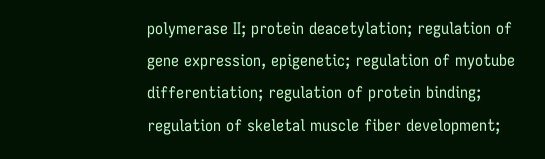polymerase II; protein deacetylation; regulation of gene expression, epigenetic; regulation of myotube differentiation; regulation of protein binding; regulation of skeletal muscle fiber development;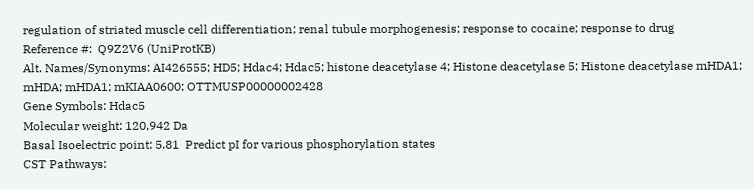regulation of striated muscle cell differentiation; renal tubule morphogenesis; response to cocaine; response to drug
Reference #:  Q9Z2V6 (UniProtKB)
Alt. Names/Synonyms: AI426555; HD5; Hdac4; Hdac5; histone deacetylase 4; Histone deacetylase 5; Histone deacetylase mHDA1; mHDA; mHDA1; mKIAA0600; OTTMUSP00000002428
Gene Symbols: Hdac5
Molecular weight: 120,942 Da
Basal Isoelectric point: 5.81  Predict pI for various phosphorylation states
CST Pathways: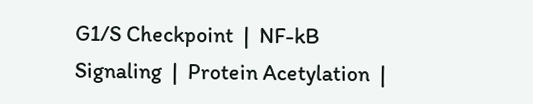G1/S Checkpoint  |  NF-kB Signaling  |  Protein Acetylation  |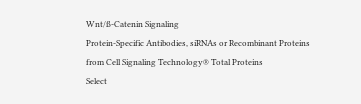Wnt/ß-Catenin Signaling
Protein-Specific Antibodies, siRNAs or Recombinant Proteins from Cell Signaling Technology® Total Proteins
Select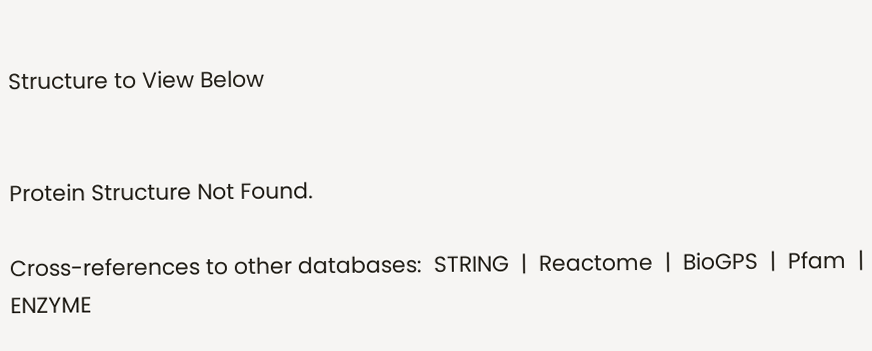Structure to View Below


Protein Structure Not Found.

Cross-references to other databases:  STRING  |  Reactome  |  BioGPS  |  Pfam  |  ENZYME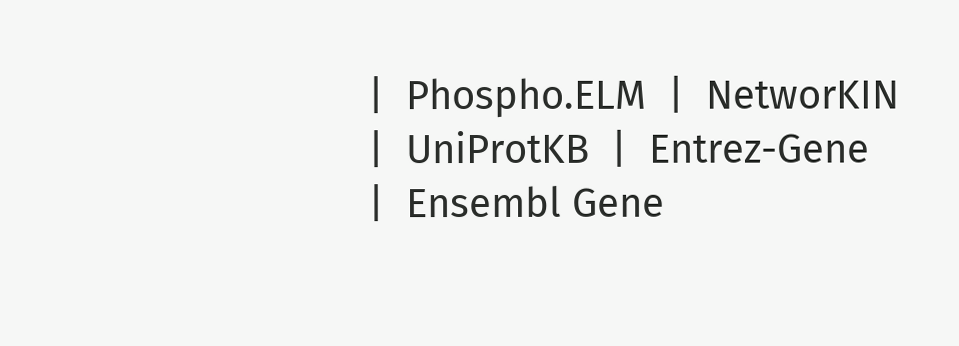|  Phospho.ELM  |  NetworKIN  |  UniProtKB  |  Entrez-Gene  |  Ensembl Gene